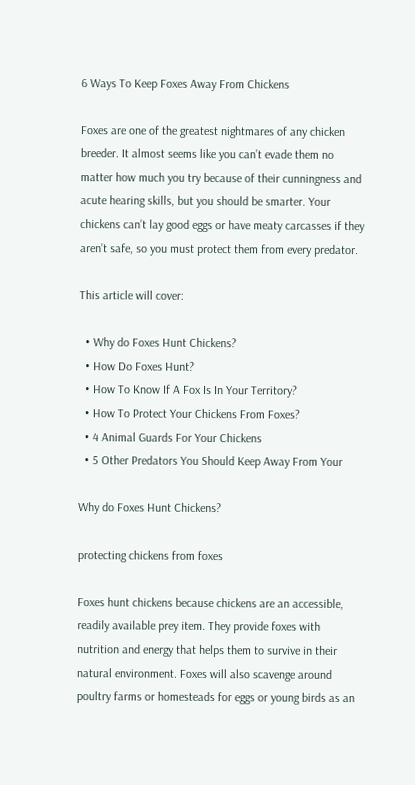6 Ways To Keep Foxes Away From Chickens

Foxes are one of the greatest nightmares of any chicken breeder. It almost seems like you can’t evade them no matter how much you try because of their cunningness and acute hearing skills, but you should be smarter. Your chickens can’t lay good eggs or have meaty carcasses if they aren’t safe, so you must protect them from every predator.

This article will cover:

  • Why do Foxes Hunt Chickens?
  • How Do Foxes Hunt?
  • How To Know If A Fox Is In Your Territory?
  • How To Protect Your Chickens From Foxes?
  • 4 Animal Guards For Your Chickens
  • 5 Other Predators You Should Keep Away From Your

Why do Foxes Hunt Chickens?

protecting chickens from foxes

Foxes hunt chickens because chickens are an accessible, readily available prey item. They provide foxes with nutrition and energy that helps them to survive in their natural environment. Foxes will also scavenge around poultry farms or homesteads for eggs or young birds as an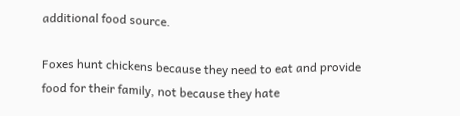additional food source.

Foxes hunt chickens because they need to eat and provide food for their family, not because they hate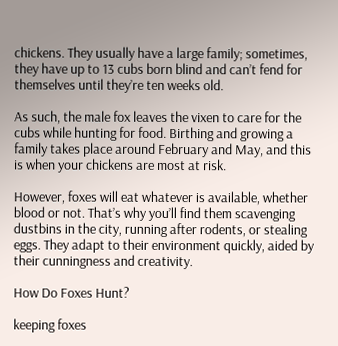chickens. They usually have a large family; sometimes, they have up to 13 cubs born blind and can’t fend for themselves until they’re ten weeks old.

As such, the male fox leaves the vixen to care for the cubs while hunting for food. Birthing and growing a family takes place around February and May, and this is when your chickens are most at risk.

However, foxes will eat whatever is available, whether blood or not. That’s why you’ll find them scavenging dustbins in the city, running after rodents, or stealing eggs. They adapt to their environment quickly, aided by their cunningness and creativity.

How Do Foxes Hunt?

keeping foxes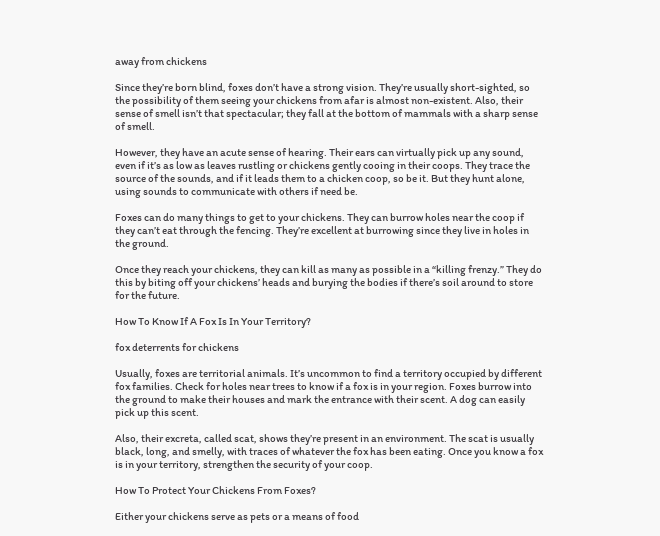away from chickens

Since they’re born blind, foxes don’t have a strong vision. They’re usually short-sighted, so the possibility of them seeing your chickens from afar is almost non-existent. Also, their sense of smell isn’t that spectacular; they fall at the bottom of mammals with a sharp sense of smell.

However, they have an acute sense of hearing. Their ears can virtually pick up any sound, even if it’s as low as leaves rustling or chickens gently cooing in their coops. They trace the source of the sounds, and if it leads them to a chicken coop, so be it. But they hunt alone, using sounds to communicate with others if need be.

Foxes can do many things to get to your chickens. They can burrow holes near the coop if they can’t eat through the fencing. They’re excellent at burrowing since they live in holes in the ground.

Once they reach your chickens, they can kill as many as possible in a “killing frenzy.” They do this by biting off your chickens’ heads and burying the bodies if there’s soil around to store for the future.

How To Know If A Fox Is In Your Territory?

fox deterrents for chickens

Usually, foxes are territorial animals. It’s uncommon to find a territory occupied by different fox families. Check for holes near trees to know if a fox is in your region. Foxes burrow into the ground to make their houses and mark the entrance with their scent. A dog can easily pick up this scent.

Also, their excreta, called scat, shows they’re present in an environment. The scat is usually black, long, and smelly, with traces of whatever the fox has been eating. Once you know a fox is in your territory, strengthen the security of your coop.

How To Protect Your Chickens From Foxes?

Either your chickens serve as pets or a means of food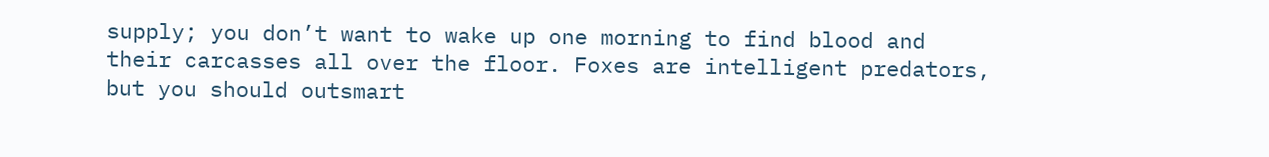supply; you don’t want to wake up one morning to find blood and their carcasses all over the floor. Foxes are intelligent predators, but you should outsmart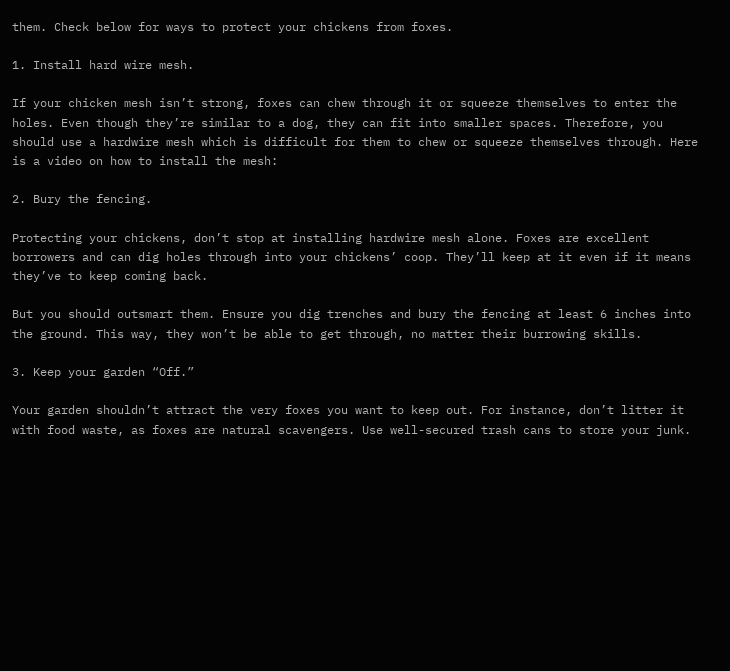them. Check below for ways to protect your chickens from foxes.

1. Install hard wire mesh.

If your chicken mesh isn’t strong, foxes can chew through it or squeeze themselves to enter the holes. Even though they’re similar to a dog, they can fit into smaller spaces. Therefore, you should use a hardwire mesh which is difficult for them to chew or squeeze themselves through. Here is a video on how to install the mesh:

2. Bury the fencing.

Protecting your chickens, don’t stop at installing hardwire mesh alone. Foxes are excellent borrowers and can dig holes through into your chickens’ coop. They’ll keep at it even if it means they’ve to keep coming back.

But you should outsmart them. Ensure you dig trenches and bury the fencing at least 6 inches into the ground. This way, they won’t be able to get through, no matter their burrowing skills.

3. Keep your garden “Off.”

Your garden shouldn’t attract the very foxes you want to keep out. For instance, don’t litter it with food waste, as foxes are natural scavengers. Use well-secured trash cans to store your junk.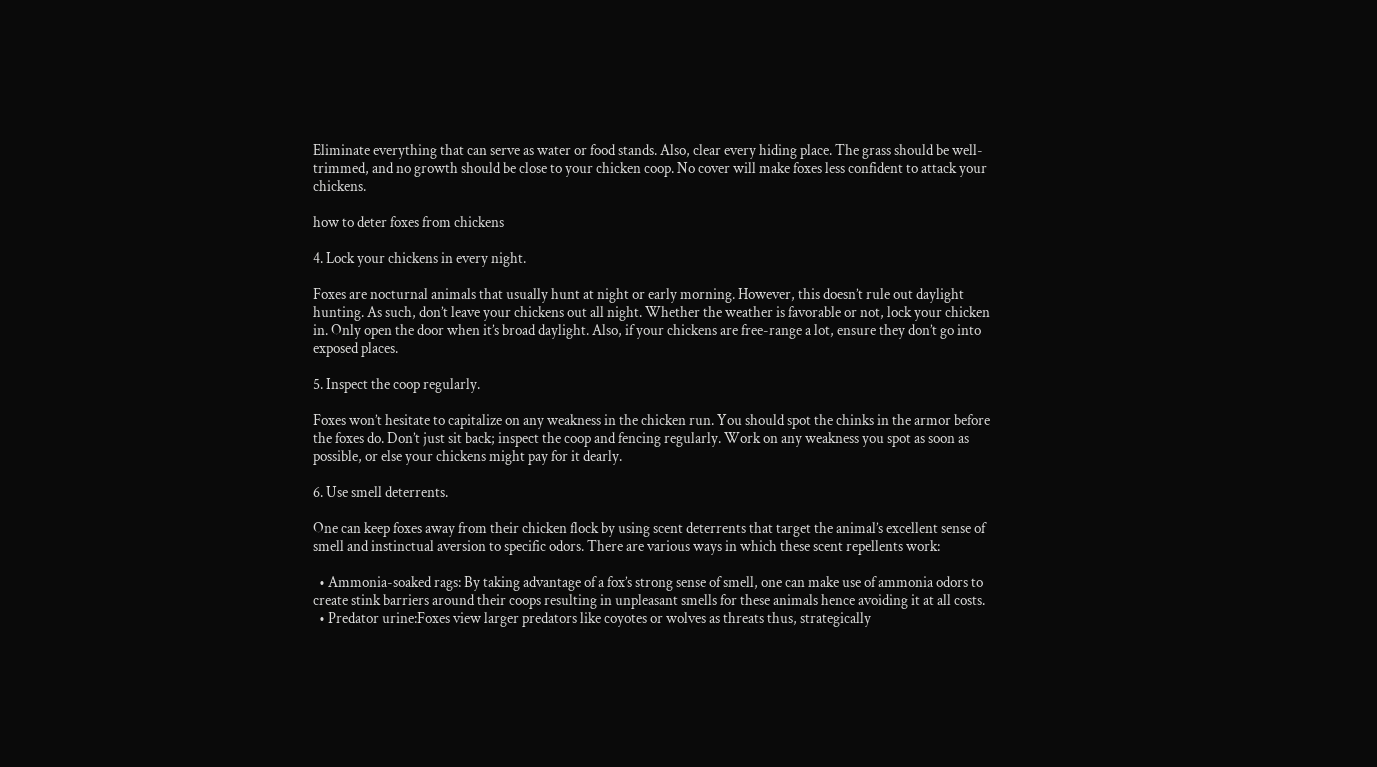Eliminate everything that can serve as water or food stands. Also, clear every hiding place. The grass should be well-trimmed, and no growth should be close to your chicken coop. No cover will make foxes less confident to attack your chickens.

how to deter foxes from chickens

4. Lock your chickens in every night.

Foxes are nocturnal animals that usually hunt at night or early morning. However, this doesn’t rule out daylight hunting. As such, don’t leave your chickens out all night. Whether the weather is favorable or not, lock your chicken in. Only open the door when it’s broad daylight. Also, if your chickens are free-range a lot, ensure they don’t go into exposed places.

5. Inspect the coop regularly.

Foxes won’t hesitate to capitalize on any weakness in the chicken run. You should spot the chinks in the armor before the foxes do. Don’t just sit back; inspect the coop and fencing regularly. Work on any weakness you spot as soon as possible, or else your chickens might pay for it dearly.

6. Use smell deterrents.

One can keep foxes away from their chicken flock by using scent deterrents that target the animal’s excellent sense of smell and instinctual aversion to specific odors. There are various ways in which these scent repellents work:

  • Ammonia-soaked rags: By taking advantage of a fox’s strong sense of smell, one can make use of ammonia odors to create stink barriers around their coops resulting in unpleasant smells for these animals hence avoiding it at all costs.
  • Predator urine:Foxes view larger predators like coyotes or wolves as threats thus, strategically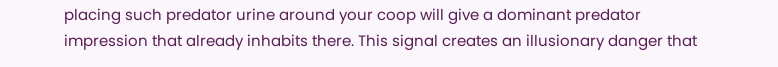placing such predator urine around your coop will give a dominant predator impression that already inhabits there. This signal creates an illusionary danger that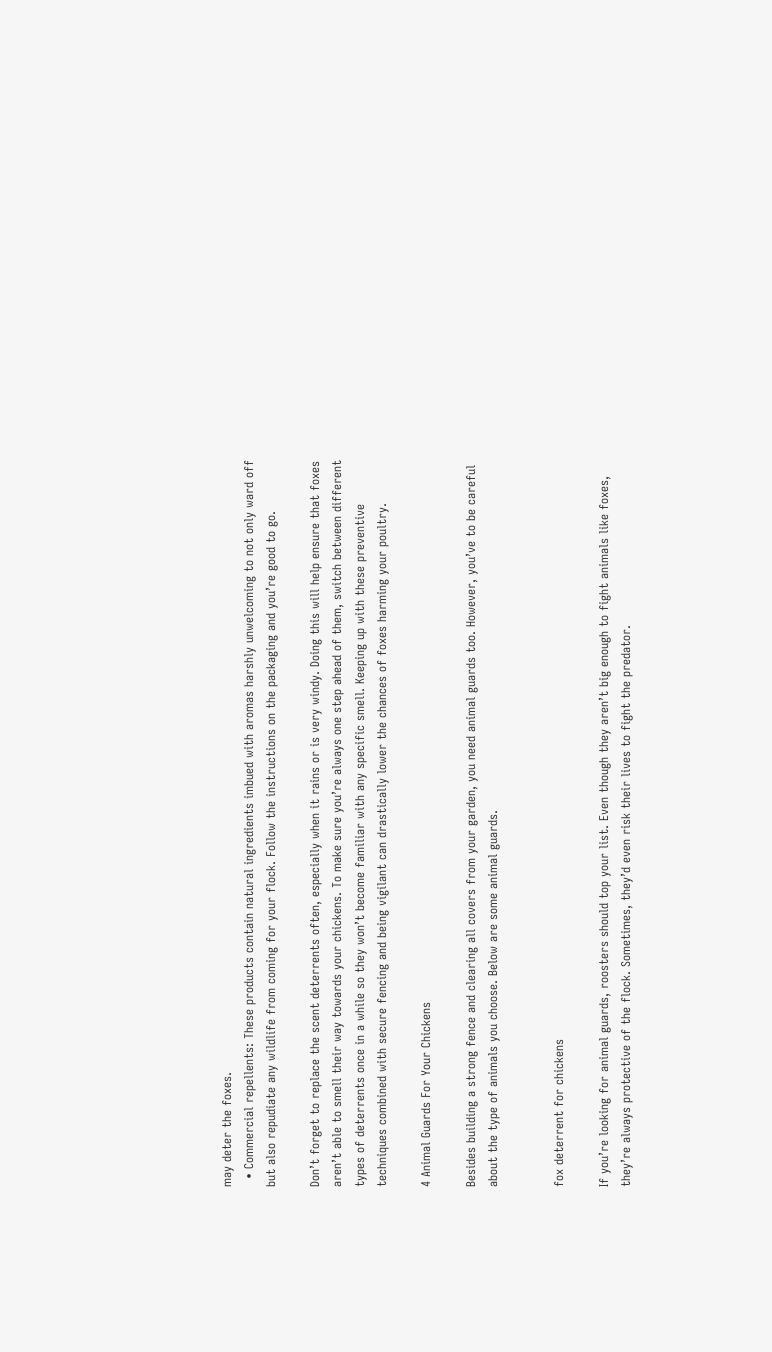may deter the foxes.
  • Commercial repellents: These products contain natural ingredients imbued with aromas harshly unwelcoming to not only ward off but also repudiate any wildlife from coming for your flock. Follow the instructions on the packaging and you’re good to go.

Don’t forget to replace the scent deterrents often, especially when it rains or is very windy. Doing this will help ensure that foxes aren’t able to smell their way towards your chickens. To make sure you’re always one step ahead of them, switch between different types of deterrents once in a while so they won’t become familiar with any specific smell. Keeping up with these preventive techniques combined with secure fencing and being vigilant can drastically lower the chances of foxes harming your poultry.

4 Animal Guards For Your Chickens

Besides building a strong fence and clearing all covers from your garden, you need animal guards too. However, you’ve to be careful about the type of animals you choose. Below are some animal guards.


fox deterrent for chickens

If you’re looking for animal guards, roosters should top your list. Even though they aren’t big enough to fight animals like foxes, they’re always protective of the flock. Sometimes, they’d even risk their lives to fight the predator.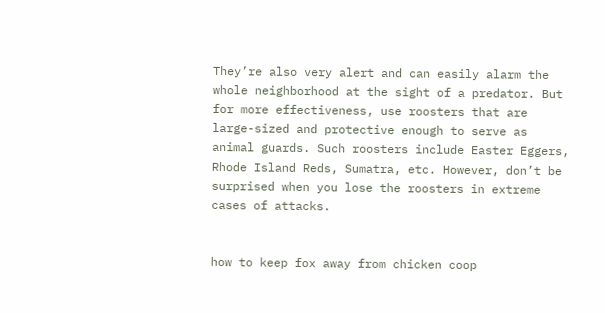They’re also very alert and can easily alarm the whole neighborhood at the sight of a predator. But for more effectiveness, use roosters that are large-sized and protective enough to serve as animal guards. Such roosters include Easter Eggers, Rhode Island Reds, Sumatra, etc. However, don’t be surprised when you lose the roosters in extreme cases of attacks.


how to keep fox away from chicken coop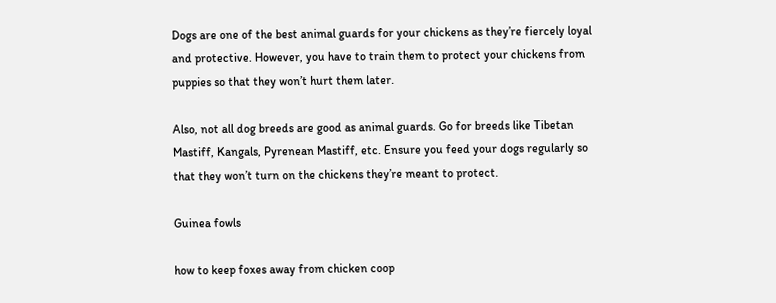Dogs are one of the best animal guards for your chickens as they’re fiercely loyal and protective. However, you have to train them to protect your chickens from puppies so that they won’t hurt them later.

Also, not all dog breeds are good as animal guards. Go for breeds like Tibetan Mastiff, Kangals, Pyrenean Mastiff, etc. Ensure you feed your dogs regularly so that they won’t turn on the chickens they’re meant to protect.

Guinea fowls

how to keep foxes away from chicken coop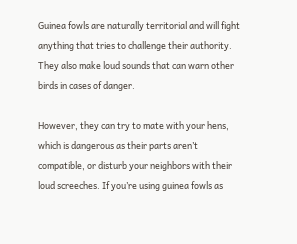Guinea fowls are naturally territorial and will fight anything that tries to challenge their authority. They also make loud sounds that can warn other birds in cases of danger.

However, they can try to mate with your hens, which is dangerous as their parts aren’t compatible, or disturb your neighbors with their loud screeches. If you’re using guinea fowls as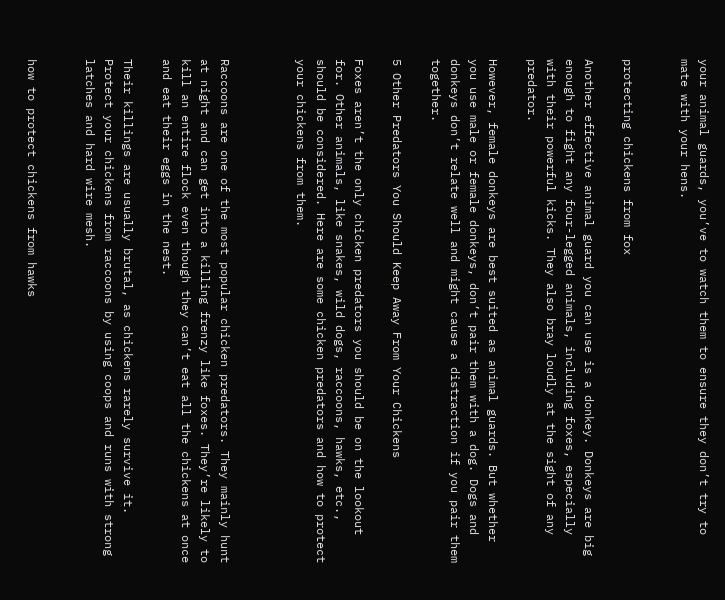your animal guards, you’ve to watch them to ensure they don’t try to mate with your hens.


protecting chickens from fox

Another effective animal guard you can use is a donkey. Donkeys are big enough to fight any four-legged animals, including foxes, especially with their powerful kicks. They also bray loudly at the sight of any predator.

However, female donkeys are best suited as animal guards. But whether you use male or female donkeys, don’t pair them with a dog. Dogs and donkeys don’t relate well and might cause a distraction if you pair them together.

5 Other Predators You Should Keep Away From Your Chickens

Foxes aren’t the only chicken predators you should be on the lookout for. Other animals, like snakes, wild dogs, raccoons, hawks, etc., should be considered. Here are some chicken predators and how to protect your chickens from them.



Raccoons are one of the most popular chicken predators. They mainly hunt at night and can get into a killing frenzy like foxes. They’re likely to kill an entire flock even though they can’t eat all the chickens at once and eat their eggs in the nest.

Their killings are usually brutal, as chickens rarely survive it. Protect your chickens from raccoons by using coops and runs with strong latches and hard wire mesh.


how to protect chickens from hawks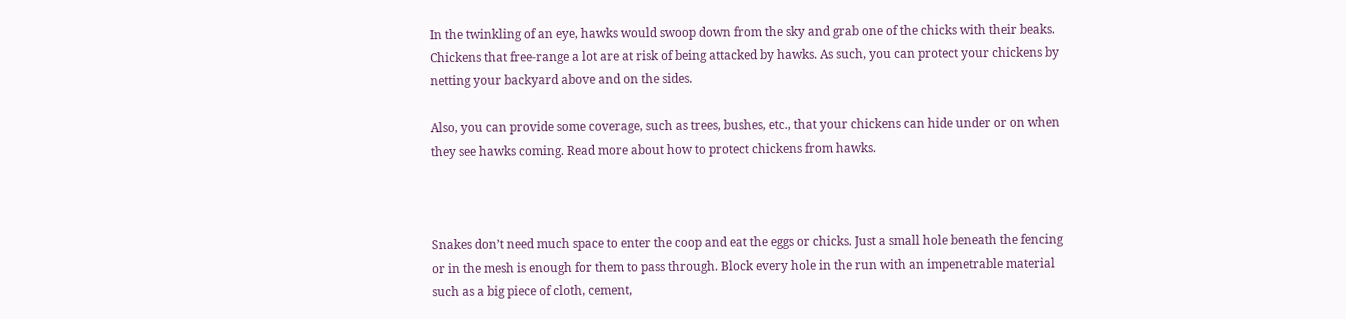In the twinkling of an eye, hawks would swoop down from the sky and grab one of the chicks with their beaks. Chickens that free-range a lot are at risk of being attacked by hawks. As such, you can protect your chickens by netting your backyard above and on the sides.

Also, you can provide some coverage, such as trees, bushes, etc., that your chickens can hide under or on when they see hawks coming. Read more about how to protect chickens from hawks.



Snakes don’t need much space to enter the coop and eat the eggs or chicks. Just a small hole beneath the fencing or in the mesh is enough for them to pass through. Block every hole in the run with an impenetrable material such as a big piece of cloth, cement,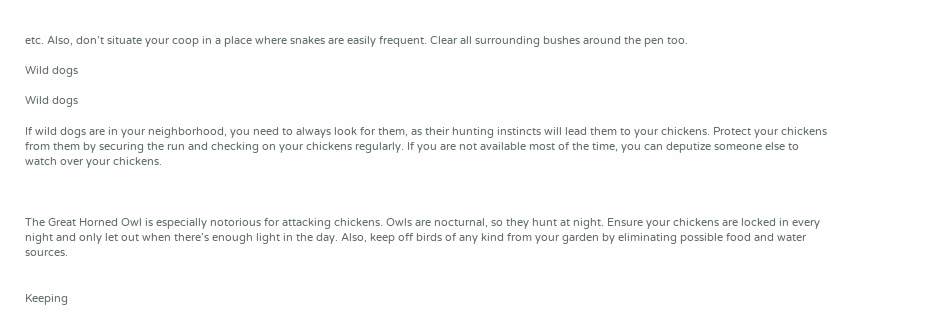etc. Also, don’t situate your coop in a place where snakes are easily frequent. Clear all surrounding bushes around the pen too.

Wild dogs

Wild dogs

If wild dogs are in your neighborhood, you need to always look for them, as their hunting instincts will lead them to your chickens. Protect your chickens from them by securing the run and checking on your chickens regularly. If you are not available most of the time, you can deputize someone else to watch over your chickens.



The Great Horned Owl is especially notorious for attacking chickens. Owls are nocturnal, so they hunt at night. Ensure your chickens are locked in every night and only let out when there’s enough light in the day. Also, keep off birds of any kind from your garden by eliminating possible food and water sources.


Keeping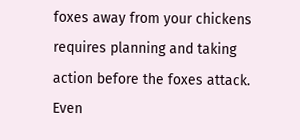foxes away from your chickens requires planning and taking action before the foxes attack. Even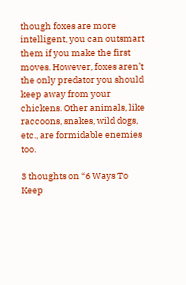though foxes are more intelligent, you can outsmart them if you make the first moves. However, foxes aren’t the only predator you should keep away from your chickens. Other animals, like raccoons, snakes, wild dogs, etc., are formidable enemies too.

3 thoughts on “6 Ways To Keep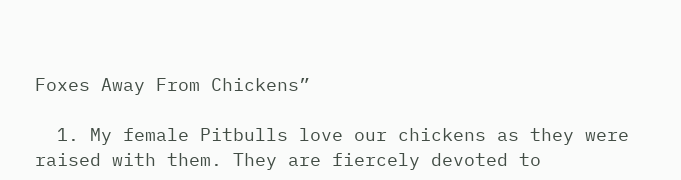Foxes Away From Chickens”

  1. My female Pitbulls love our chickens as they were raised with them. They are fiercely devoted to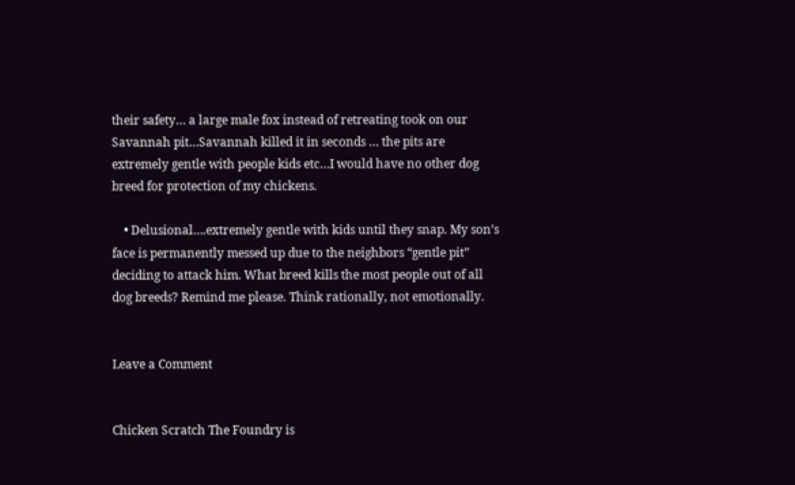their safety… a large male fox instead of retreating took on our Savannah pit…Savannah killed it in seconds … the pits are extremely gentle with people kids etc…I would have no other dog breed for protection of my chickens.

    • Delusional….extremely gentle with kids until they snap. My son’s face is permanently messed up due to the neighbors “gentle pit” deciding to attack him. What breed kills the most people out of all dog breeds? Remind me please. Think rationally, not emotionally.


Leave a Comment


Chicken Scratch The Foundry is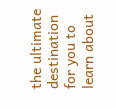the ultimate destination for you to learn about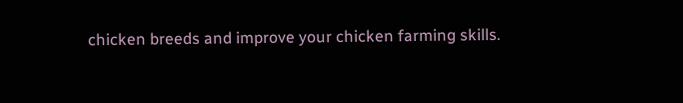chicken breeds and improve your chicken farming skills.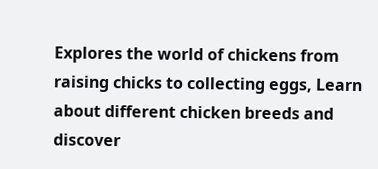Explores the world of chickens from raising chicks to collecting eggs, Learn about different chicken breeds and discover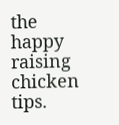the happy raising chicken tips.